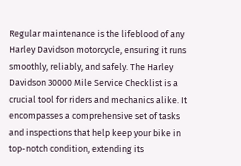Regular maintenance is the lifeblood of any Harley Davidson motorcycle, ensuring it runs smoothly, reliably, and safely. The Harley Davidson 30000 Mile Service Checklist is a crucial tool for riders and mechanics alike. It encompasses a comprehensive set of tasks and inspections that help keep your bike in top-notch condition, extending its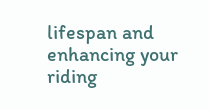lifespan and enhancing your riding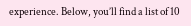experience. Below, you’ll find a list of 10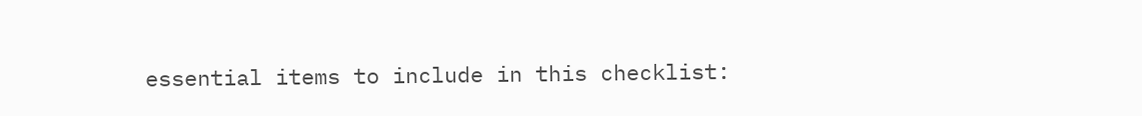essential items to include in this checklist: